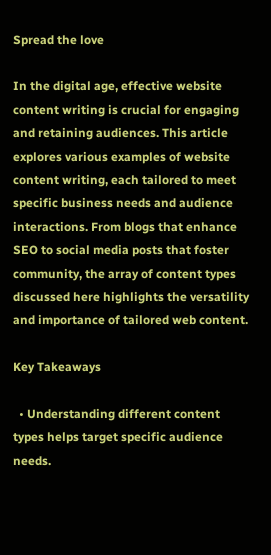Spread the love

In the digital age, effective website content writing is crucial for engaging and retaining audiences. This article explores various examples of website content writing, each tailored to meet specific business needs and audience interactions. From blogs that enhance SEO to social media posts that foster community, the array of content types discussed here highlights the versatility and importance of tailored web content.

Key Takeaways

  • Understanding different content types helps target specific audience needs.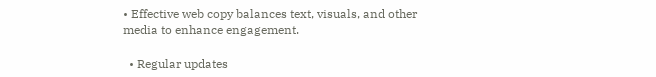• Effective web copy balances text, visuals, and other media to enhance engagement.

  • Regular updates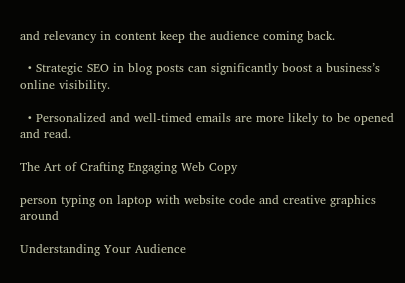and relevancy in content keep the audience coming back.

  • Strategic SEO in blog posts can significantly boost a business’s online visibility.

  • Personalized and well-timed emails are more likely to be opened and read.

The Art of Crafting Engaging Web Copy

person typing on laptop with website code and creative graphics around

Understanding Your Audience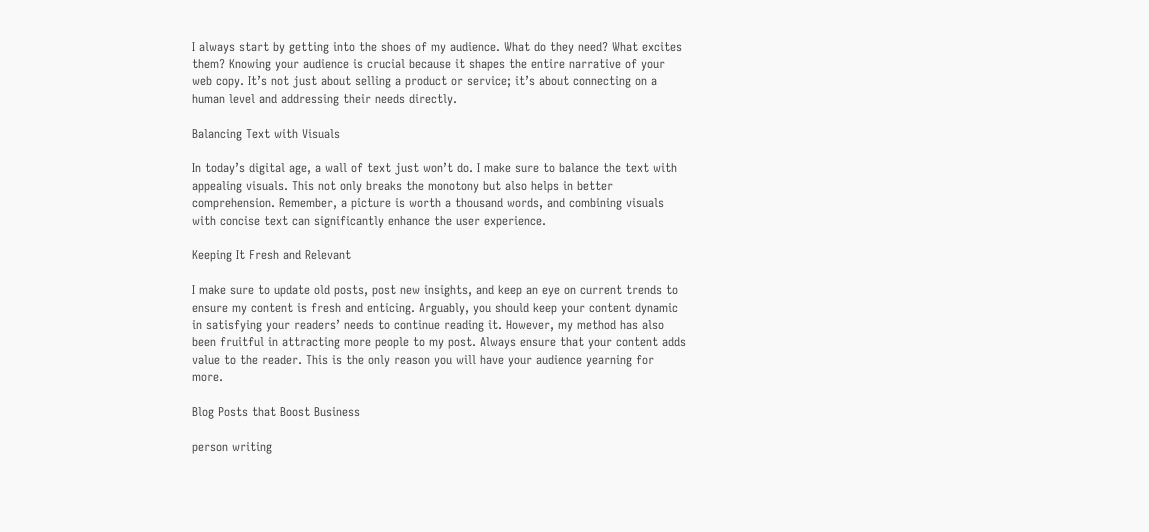I always start by getting into the shoes of my audience. What do they need? What excites them? Knowing your audience is crucial because it shapes the entire narrative of your web copy. It’s not just about selling a product or service; it’s about connecting on a human level and addressing their needs directly.

Balancing Text with Visuals

In today’s digital age, a wall of text just won’t do. I make sure to balance the text with appealing visuals. This not only breaks the monotony but also helps in better comprehension. Remember, a picture is worth a thousand words, and combining visuals with concise text can significantly enhance the user experience.

Keeping It Fresh and Relevant

I make sure to update old posts, post new insights, and keep an eye on current trends to ensure my content is fresh and enticing. Arguably, you should keep your content dynamic in satisfying your readers’ needs to continue reading it. However, my method has also been fruitful in attracting more people to my post. Always ensure that your content adds value to the reader. This is the only reason you will have your audience yearning for more.

Blog Posts that Boost Business

person writing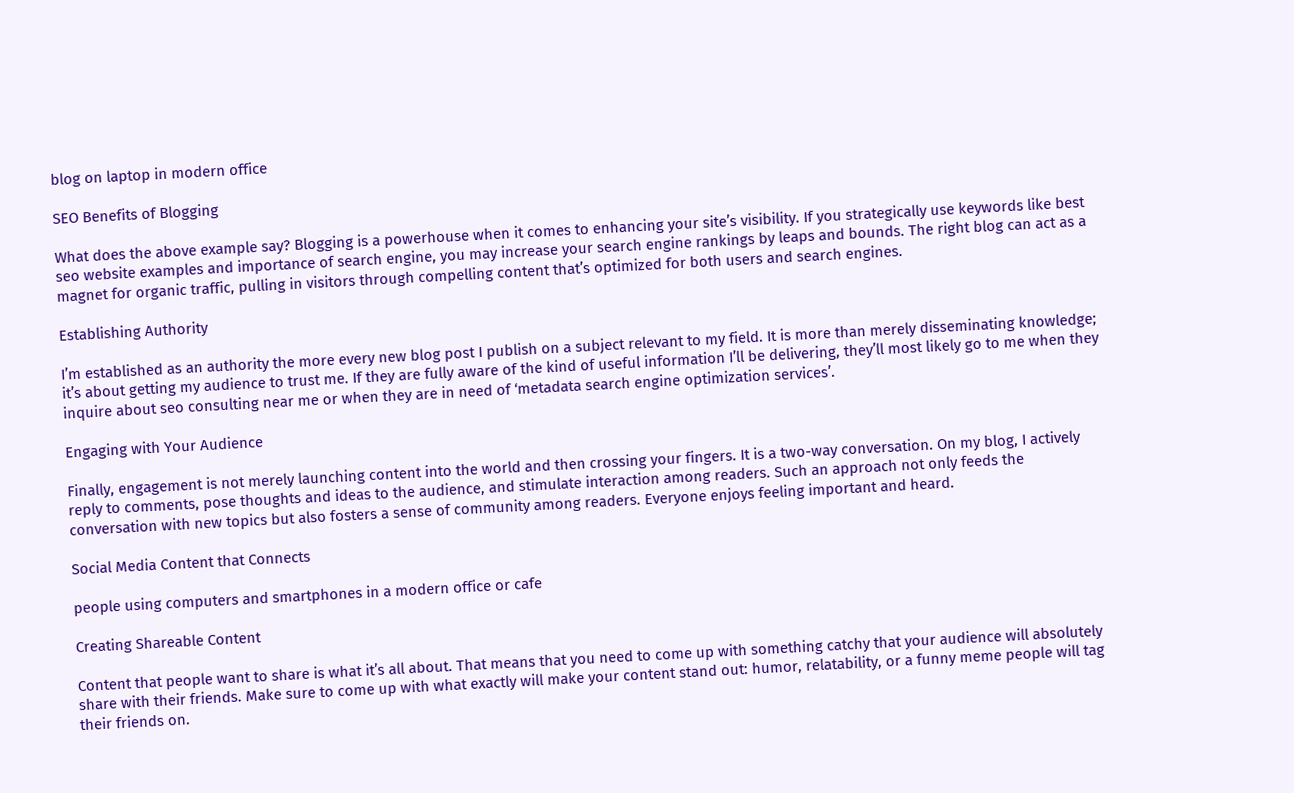blog on laptop in modern office

SEO Benefits of Blogging

What does the above example say? Blogging is a powerhouse when it comes to enhancing your site’s visibility. If you strategically use keywords like best seo website examples and importance of search engine, you may increase your search engine rankings by leaps and bounds. The right blog can act as a magnet for organic traffic, pulling in visitors through compelling content that’s optimized for both users and search engines.

Establishing Authority

I’m established as an authority the more every new blog post I publish on a subject relevant to my field. It is more than merely disseminating knowledge; it’s about getting my audience to trust me. If they are fully aware of the kind of useful information I’ll be delivering, they’ll most likely go to me when they inquire about seo consulting near me or when they are in need of ‘metadata search engine optimization services’.

Engaging with Your Audience

Finally, engagement is not merely launching content into the world and then crossing your fingers. It is a two-way conversation. On my blog, I actively reply to comments, pose thoughts and ideas to the audience, and stimulate interaction among readers. Such an approach not only feeds the conversation with new topics but also fosters a sense of community among readers. Everyone enjoys feeling important and heard.

Social Media Content that Connects

people using computers and smartphones in a modern office or cafe

Creating Shareable Content

Content that people want to share is what it’s all about. That means that you need to come up with something catchy that your audience will absolutely share with their friends. Make sure to come up with what exactly will make your content stand out: humor, relatability, or a funny meme people will tag their friends on.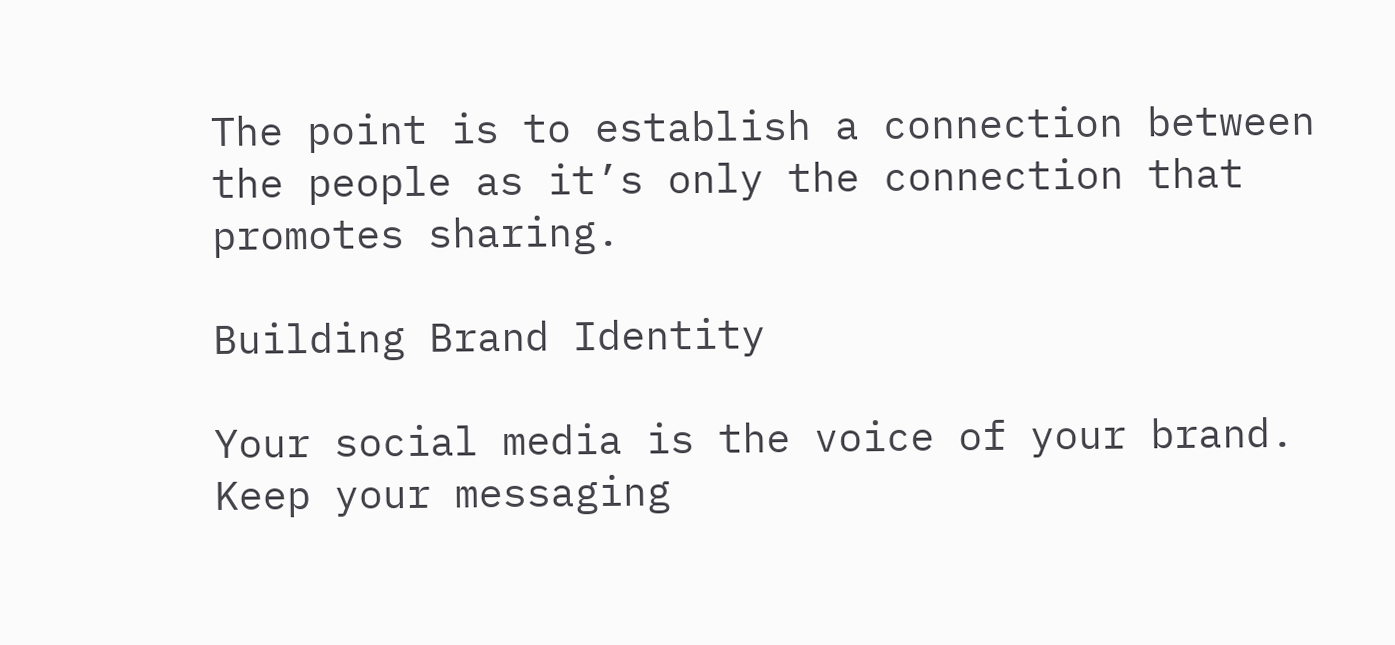The point is to establish a connection between the people as it’s only the connection that promotes sharing.

Building Brand Identity

Your social media is the voice of your brand. Keep your messaging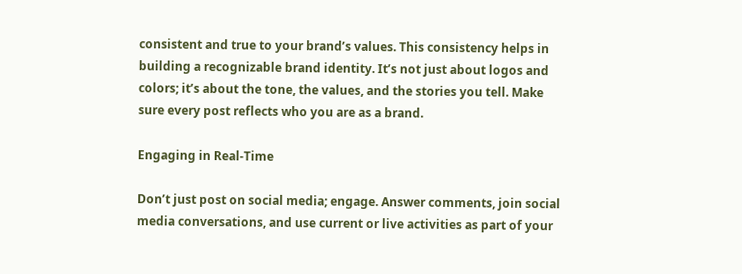consistent and true to your brand’s values. This consistency helps in building a recognizable brand identity. It’s not just about logos and colors; it’s about the tone, the values, and the stories you tell. Make sure every post reflects who you are as a brand.

Engaging in Real-Time

Don’t just post on social media; engage. Answer comments, join social media conversations, and use current or live activities as part of your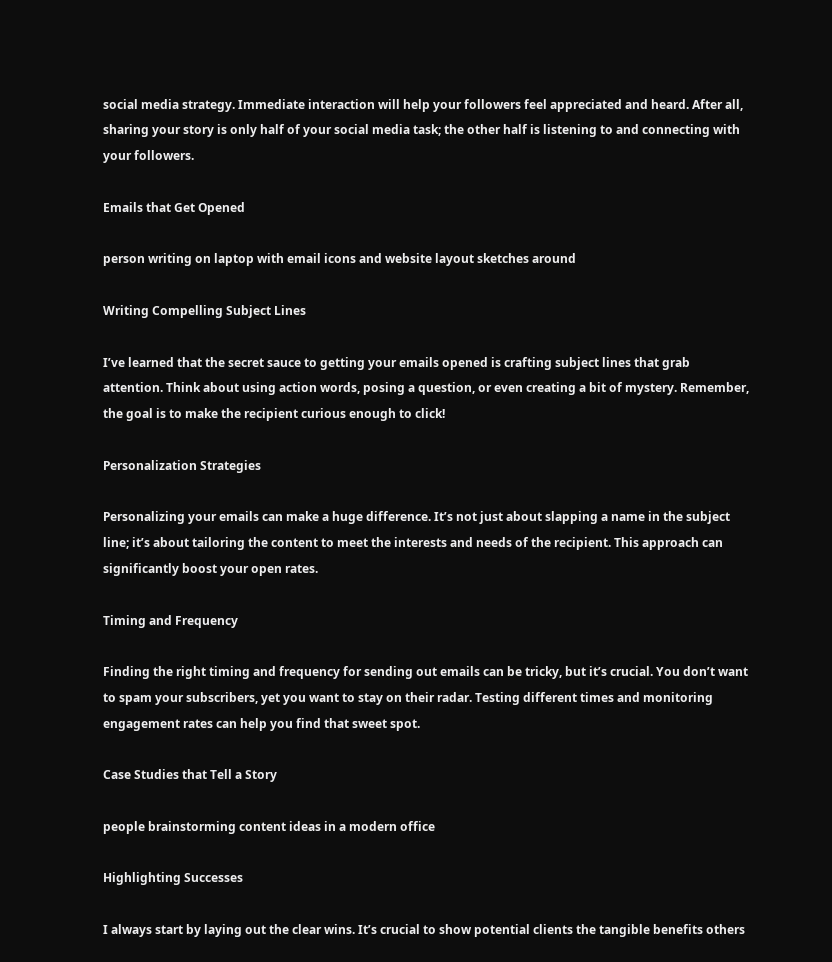social media strategy. Immediate interaction will help your followers feel appreciated and heard. After all, sharing your story is only half of your social media task; the other half is listening to and connecting with your followers.

Emails that Get Opened

person writing on laptop with email icons and website layout sketches around

Writing Compelling Subject Lines

I’ve learned that the secret sauce to getting your emails opened is crafting subject lines that grab attention. Think about using action words, posing a question, or even creating a bit of mystery. Remember, the goal is to make the recipient curious enough to click!

Personalization Strategies

Personalizing your emails can make a huge difference. It’s not just about slapping a name in the subject line; it’s about tailoring the content to meet the interests and needs of the recipient. This approach can significantly boost your open rates.

Timing and Frequency

Finding the right timing and frequency for sending out emails can be tricky, but it’s crucial. You don’t want to spam your subscribers, yet you want to stay on their radar. Testing different times and monitoring engagement rates can help you find that sweet spot.

Case Studies that Tell a Story

people brainstorming content ideas in a modern office

Highlighting Successes

I always start by laying out the clear wins. It’s crucial to show potential clients the tangible benefits others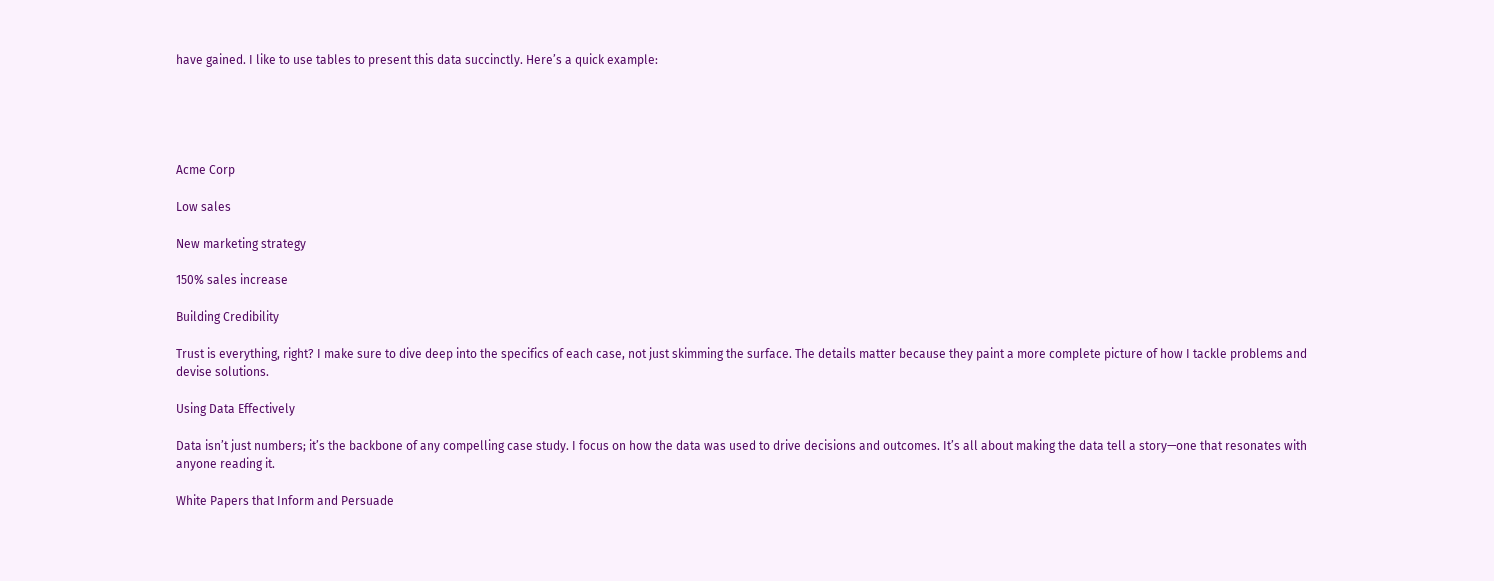have gained. I like to use tables to present this data succinctly. Here’s a quick example:





Acme Corp

Low sales

New marketing strategy

150% sales increase

Building Credibility

Trust is everything, right? I make sure to dive deep into the specifics of each case, not just skimming the surface. The details matter because they paint a more complete picture of how I tackle problems and devise solutions.

Using Data Effectively

Data isn’t just numbers; it’s the backbone of any compelling case study. I focus on how the data was used to drive decisions and outcomes. It’s all about making the data tell a story—one that resonates with anyone reading it.

White Papers that Inform and Persuade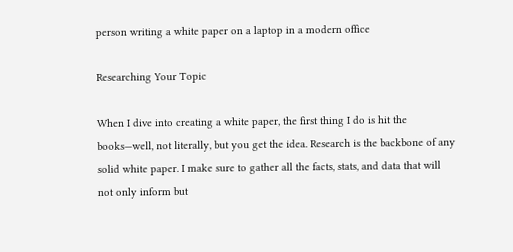person writing a white paper on a laptop in a modern office

Researching Your Topic

When I dive into creating a white paper, the first thing I do is hit the books—well, not literally, but you get the idea. Research is the backbone of any solid white paper. I make sure to gather all the facts, stats, and data that will not only inform but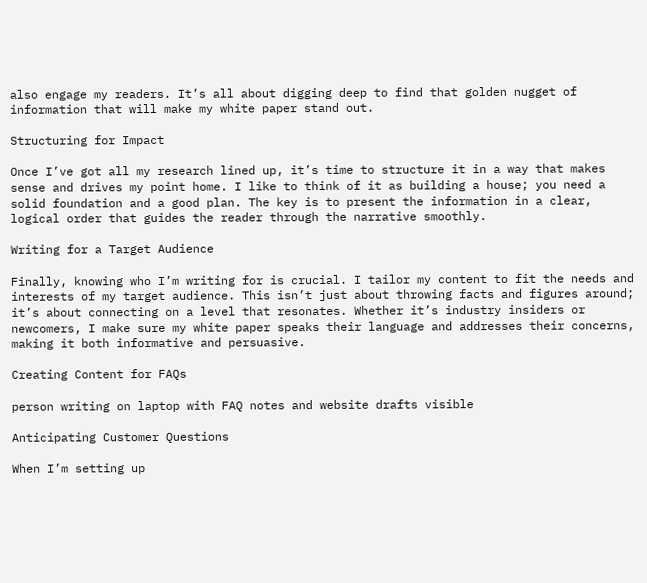also engage my readers. It’s all about digging deep to find that golden nugget of information that will make my white paper stand out.

Structuring for Impact

Once I’ve got all my research lined up, it’s time to structure it in a way that makes sense and drives my point home. I like to think of it as building a house; you need a solid foundation and a good plan. The key is to present the information in a clear, logical order that guides the reader through the narrative smoothly.

Writing for a Target Audience

Finally, knowing who I’m writing for is crucial. I tailor my content to fit the needs and interests of my target audience. This isn’t just about throwing facts and figures around; it’s about connecting on a level that resonates. Whether it’s industry insiders or newcomers, I make sure my white paper speaks their language and addresses their concerns, making it both informative and persuasive.

Creating Content for FAQs

person writing on laptop with FAQ notes and website drafts visible

Anticipating Customer Questions

When I’m setting up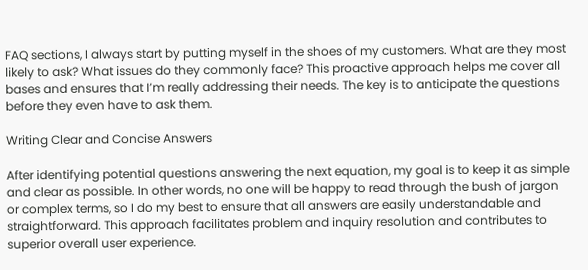FAQ sections, I always start by putting myself in the shoes of my customers. What are they most likely to ask? What issues do they commonly face? This proactive approach helps me cover all bases and ensures that I’m really addressing their needs. The key is to anticipate the questions before they even have to ask them.

Writing Clear and Concise Answers

After identifying potential questions answering the next equation, my goal is to keep it as simple and clear as possible. In other words, no one will be happy to read through the bush of jargon or complex terms, so I do my best to ensure that all answers are easily understandable and straightforward. This approach facilitates problem and inquiry resolution and contributes to superior overall user experience.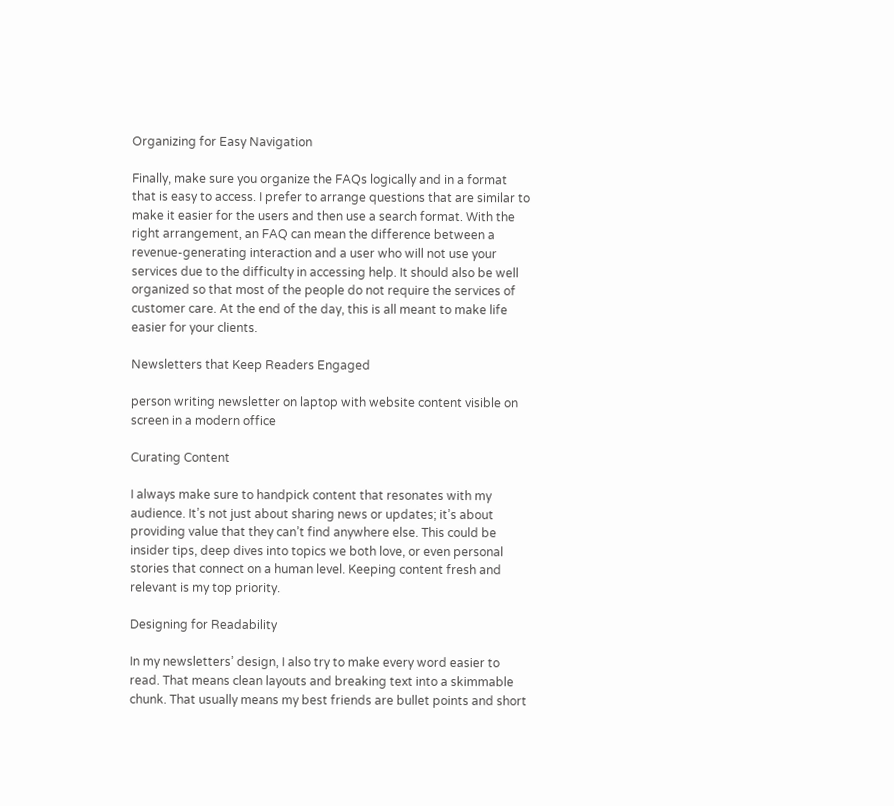Organizing for Easy Navigation

Finally, make sure you organize the FAQs logically and in a format that is easy to access. I prefer to arrange questions that are similar to make it easier for the users and then use a search format. With the right arrangement, an FAQ can mean the difference between a revenue-generating interaction and a user who will not use your services due to the difficulty in accessing help. It should also be well organized so that most of the people do not require the services of customer care. At the end of the day, this is all meant to make life easier for your clients.

Newsletters that Keep Readers Engaged

person writing newsletter on laptop with website content visible on screen in a modern office

Curating Content

I always make sure to handpick content that resonates with my audience. It’s not just about sharing news or updates; it’s about providing value that they can’t find anywhere else. This could be insider tips, deep dives into topics we both love, or even personal stories that connect on a human level. Keeping content fresh and relevant is my top priority.

Designing for Readability

In my newsletters’ design, I also try to make every word easier to read. That means clean layouts and breaking text into a skimmable chunk. That usually means my best friends are bullet points and short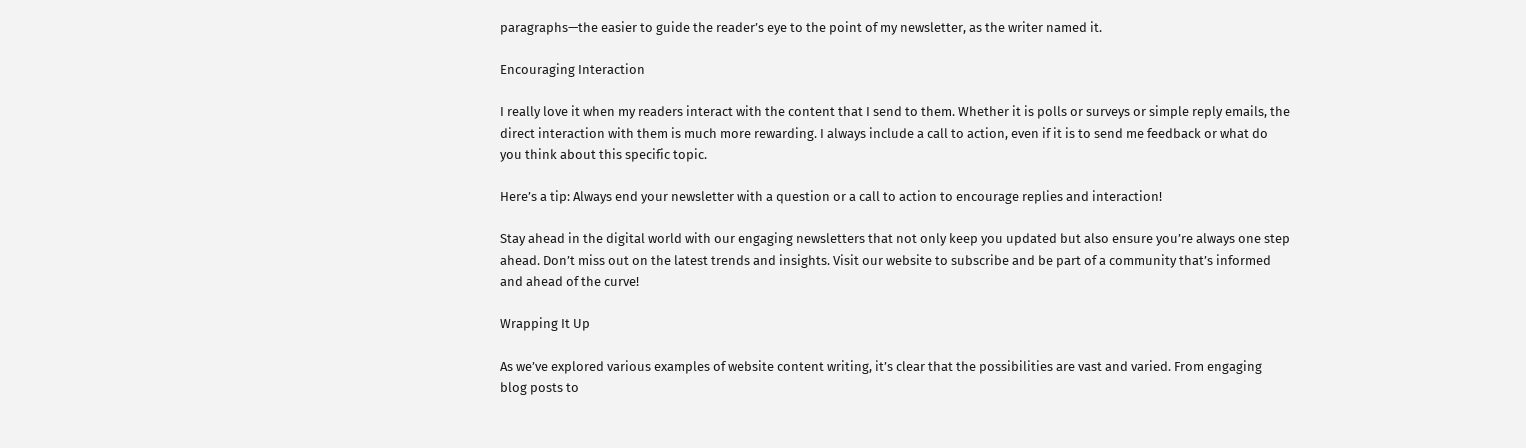paragraphs—the easier to guide the reader’s eye to the point of my newsletter, as the writer named it.

Encouraging Interaction

I really love it when my readers interact with the content that I send to them. Whether it is polls or surveys or simple reply emails, the direct interaction with them is much more rewarding. I always include a call to action, even if it is to send me feedback or what do you think about this specific topic.

Here’s a tip: Always end your newsletter with a question or a call to action to encourage replies and interaction!

Stay ahead in the digital world with our engaging newsletters that not only keep you updated but also ensure you’re always one step ahead. Don’t miss out on the latest trends and insights. Visit our website to subscribe and be part of a community that’s informed and ahead of the curve!

Wrapping It Up

As we’ve explored various examples of website content writing, it’s clear that the possibilities are vast and varied. From engaging blog posts to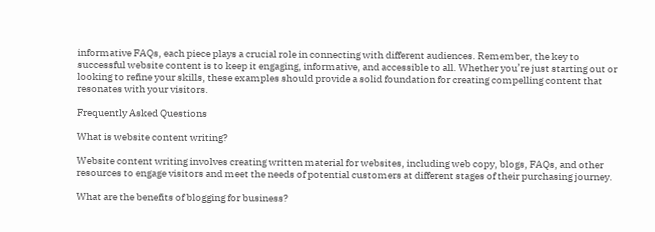informative FAQs, each piece plays a crucial role in connecting with different audiences. Remember, the key to successful website content is to keep it engaging, informative, and accessible to all. Whether you’re just starting out or looking to refine your skills, these examples should provide a solid foundation for creating compelling content that resonates with your visitors.

Frequently Asked Questions

What is website content writing?

Website content writing involves creating written material for websites, including web copy, blogs, FAQs, and other resources to engage visitors and meet the needs of potential customers at different stages of their purchasing journey.

What are the benefits of blogging for business?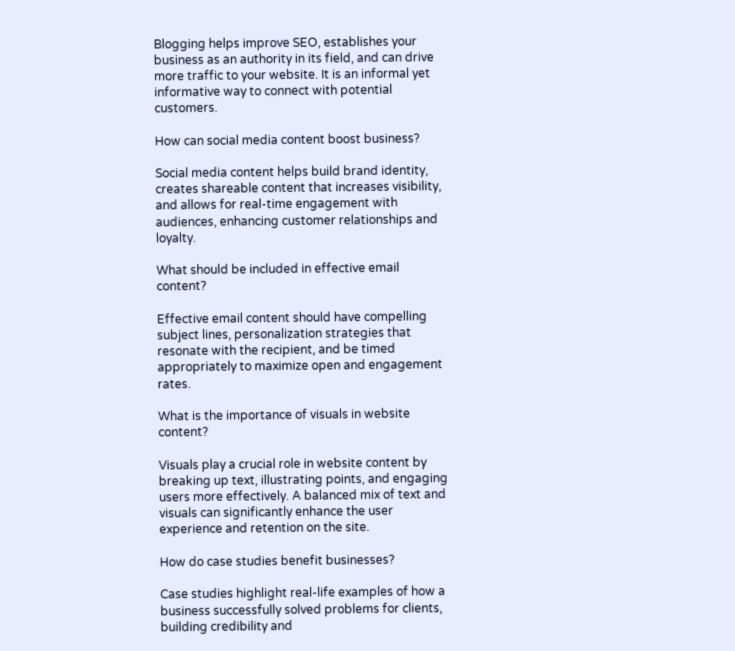Blogging helps improve SEO, establishes your business as an authority in its field, and can drive more traffic to your website. It is an informal yet informative way to connect with potential customers.

How can social media content boost business?

Social media content helps build brand identity, creates shareable content that increases visibility, and allows for real-time engagement with audiences, enhancing customer relationships and loyalty.

What should be included in effective email content?

Effective email content should have compelling subject lines, personalization strategies that resonate with the recipient, and be timed appropriately to maximize open and engagement rates.

What is the importance of visuals in website content?

Visuals play a crucial role in website content by breaking up text, illustrating points, and engaging users more effectively. A balanced mix of text and visuals can significantly enhance the user experience and retention on the site.

How do case studies benefit businesses?

Case studies highlight real-life examples of how a business successfully solved problems for clients, building credibility and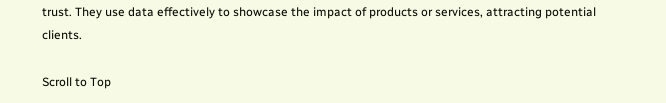trust. They use data effectively to showcase the impact of products or services, attracting potential clients.

Scroll to Top